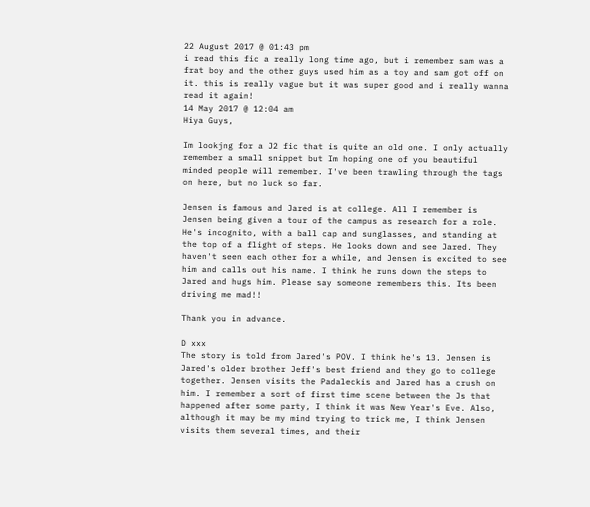22 August 2017 @ 01:43 pm
i read this fic a really long time ago, but i remember sam was a frat boy and the other guys used him as a toy and sam got off on it. this is really vague but it was super good and i really wanna read it again!
14 May 2017 @ 12:04 am
Hiya Guys,

Im lookjng for a J2 fic that is quite an old one. I only actually remember a small snippet but Im hoping one of you beautiful minded people will remember. I've been trawling through the tags on here, but no luck so far.

Jensen is famous and Jared is at college. All I remember is Jensen being given a tour of the campus as research for a role. He's incognito, with a ball cap and sunglasses, and standing at the top of a flight of steps. He looks down and see Jared. They haven't seen each other for a while, and Jensen is excited to see him and calls out his name. I think he runs down the steps to Jared and hugs him. Please say someone remembers this. Its been driving me mad!!

Thank you in advance.

D xxx
The story is told from Jared's POV. I think he's 13. Jensen is Jared's older brother Jeff's best friend and they go to college together. Jensen visits the Padaleckis and Jared has a crush on him. I remember a sort of first time scene between the Js that happened after some party, I think it was New Year's Eve. Also, although it may be my mind trying to trick me, I think Jensen visits them several times, and their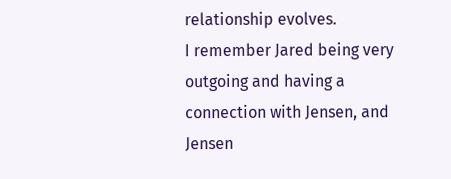relationship evolves.
I remember Jared being very outgoing and having a connection with Jensen, and Jensen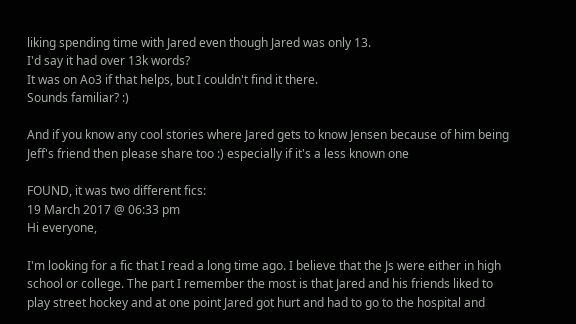liking spending time with Jared even though Jared was only 13.
I'd say it had over 13k words?
It was on Ao3 if that helps, but I couldn't find it there.
Sounds familiar? :)

And if you know any cool stories where Jared gets to know Jensen because of him being Jeff's friend then please share too :) especially if it's a less known one

FOUND, it was two different fics:
19 March 2017 @ 06:33 pm
Hi everyone,

I'm looking for a fic that I read a long time ago. I believe that the Js were either in high school or college. The part I remember the most is that Jared and his friends liked to play street hockey and at one point Jared got hurt and had to go to the hospital and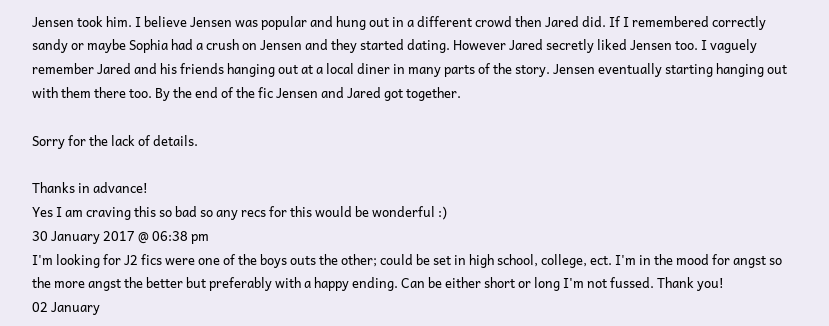Jensen took him. I believe Jensen was popular and hung out in a different crowd then Jared did. If I remembered correctly sandy or maybe Sophia had a crush on Jensen and they started dating. However Jared secretly liked Jensen too. I vaguely remember Jared and his friends hanging out at a local diner in many parts of the story. Jensen eventually starting hanging out with them there too. By the end of the fic Jensen and Jared got together.

Sorry for the lack of details.

Thanks in advance!
Yes I am craving this so bad so any recs for this would be wonderful :)
30 January 2017 @ 06:38 pm
I'm looking for J2 fics were one of the boys outs the other; could be set in high school, college, ect. I'm in the mood for angst so the more angst the better but preferably with a happy ending. Can be either short or long I'm not fussed. Thank you!
02 January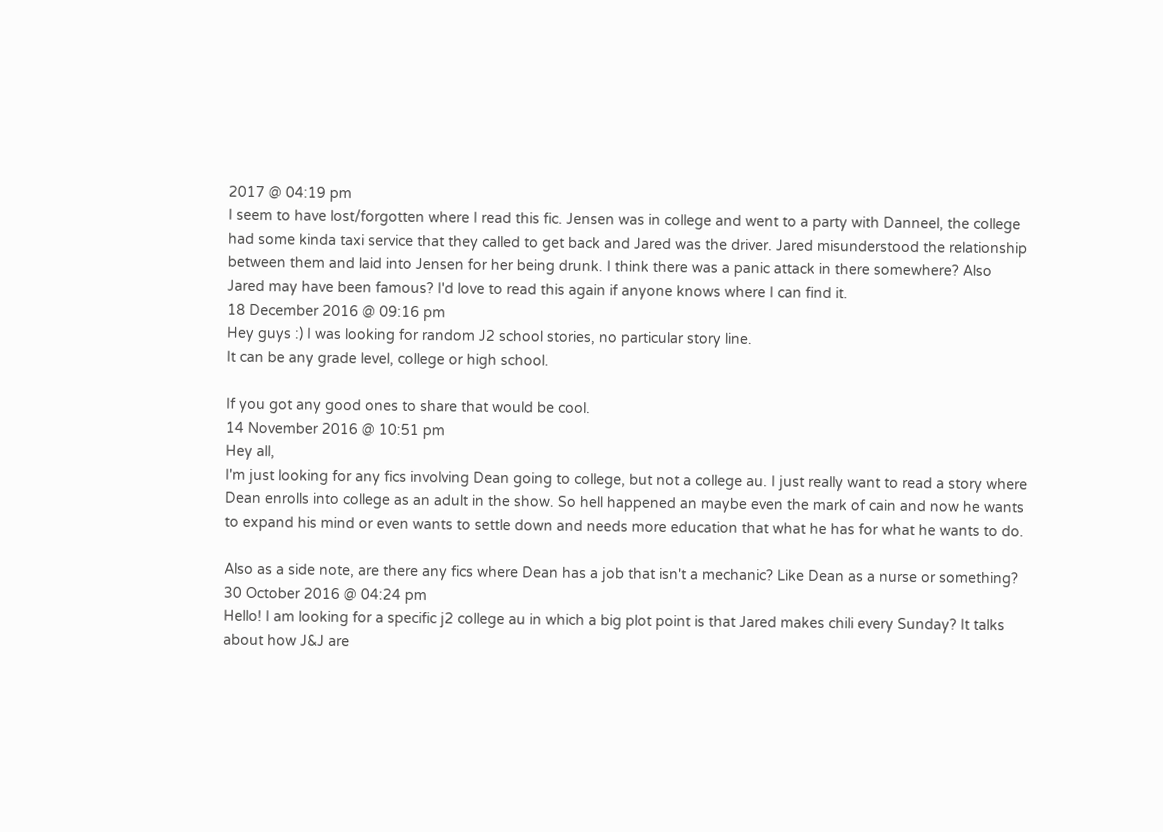2017 @ 04:19 pm
I seem to have lost/forgotten where I read this fic. Jensen was in college and went to a party with Danneel, the college had some kinda taxi service that they called to get back and Jared was the driver. Jared misunderstood the relationship between them and laid into Jensen for her being drunk. I think there was a panic attack in there somewhere? Also Jared may have been famous? I'd love to read this again if anyone knows where I can find it.
18 December 2016 @ 09:16 pm
Hey guys :) I was looking for random J2 school stories, no particular story line.
It can be any grade level, college or high school.

If you got any good ones to share that would be cool.
14 November 2016 @ 10:51 pm
Hey all,
I'm just looking for any fics involving Dean going to college, but not a college au. I just really want to read a story where Dean enrolls into college as an adult in the show. So hell happened an maybe even the mark of cain and now he wants to expand his mind or even wants to settle down and needs more education that what he has for what he wants to do.

Also as a side note, are there any fics where Dean has a job that isn't a mechanic? Like Dean as a nurse or something?
30 October 2016 @ 04:24 pm
Hello! I am looking for a specific j2 college au in which a big plot point is that Jared makes chili every Sunday? It talks about how J&J are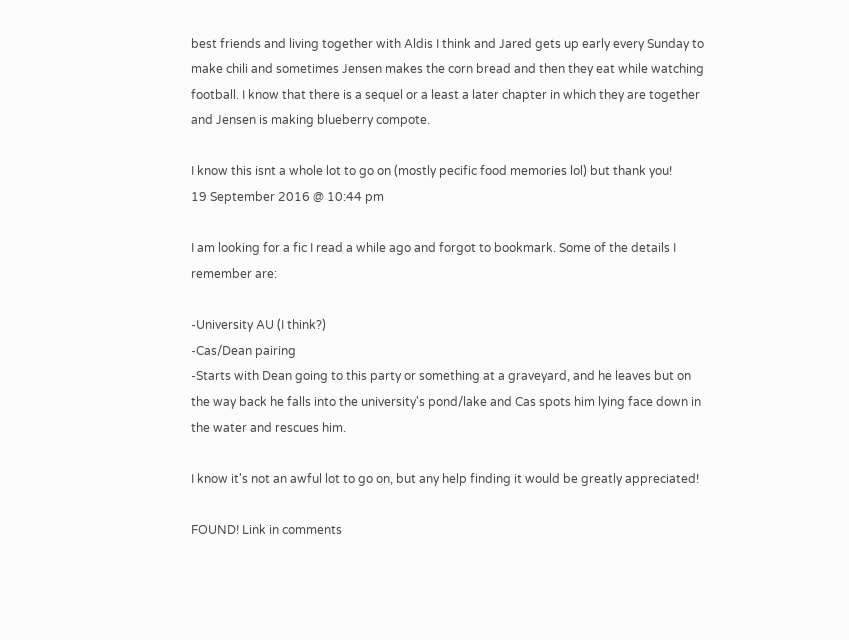best friends and living together with Aldis I think and Jared gets up early every Sunday to make chili and sometimes Jensen makes the corn bread and then they eat while watching football. I know that there is a sequel or a least a later chapter in which they are together and Jensen is making blueberry compote.

I know this isnt a whole lot to go on (mostly pecific food memories lol) but thank you!
19 September 2016 @ 10:44 pm

I am looking for a fic I read a while ago and forgot to bookmark. Some of the details I remember are:

-University AU (I think?)
-Cas/Dean pairing
-Starts with Dean going to this party or something at a graveyard, and he leaves but on the way back he falls into the university's pond/lake and Cas spots him lying face down in the water and rescues him.

I know it's not an awful lot to go on, but any help finding it would be greatly appreciated!

FOUND! Link in comments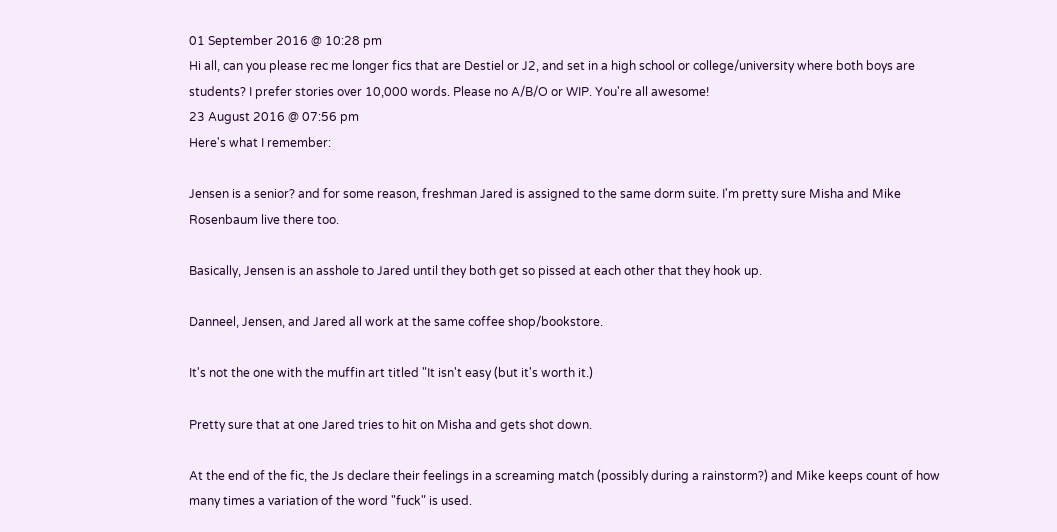01 September 2016 @ 10:28 pm
Hi all, can you please rec me longer fics that are Destiel or J2, and set in a high school or college/university where both boys are students? I prefer stories over 10,000 words. Please no A/B/O or WIP. You're all awesome!
23 August 2016 @ 07:56 pm
Here's what I remember:

Jensen is a senior? and for some reason, freshman Jared is assigned to the same dorm suite. I'm pretty sure Misha and Mike Rosenbaum live there too.

Basically, Jensen is an asshole to Jared until they both get so pissed at each other that they hook up.

Danneel, Jensen, and Jared all work at the same coffee shop/bookstore.

It's not the one with the muffin art titled "It isn't easy (but it's worth it.)

Pretty sure that at one Jared tries to hit on Misha and gets shot down.

At the end of the fic, the Js declare their feelings in a screaming match (possibly during a rainstorm?) and Mike keeps count of how many times a variation of the word "fuck" is used.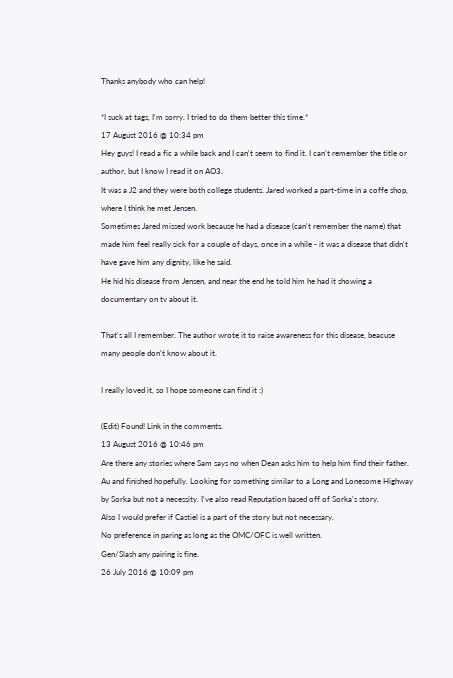Thanks anybody who can help!

*I suck at tags, I'm sorry. I tried to do them better this time.*
17 August 2016 @ 10:34 pm
Hey guys! I read a fic a while back and I can't seem to find it. I can't remember the title or author, but I know I read it on AO3.
It was a J2 and they were both college students. Jared worked a part-time in a coffe shop, where I think he met Jensen.
Sometimes Jared missed work because he had a disease (can't remember the name) that made him feel really sick for a couple of days, once in a while - it was a disease that didn't have gave him any dignity, like he said.
He hid his disease from Jensen, and near the end he told him he had it showing a documentary on tv about it.

That's all I remember. The author wrote it to raise awareness for this disease, beacuse many people don't know about it.

I really loved it, so I hope someone can find it :)

(Edit) Found! Link in the comments.
13 August 2016 @ 10:46 pm
Are there any stories where Sam says no when Dean asks him to help him find their father. Au and finished hopefully. Looking for something similar to a Long and Lonesome Highway by Sorka but not a necessity. I've also read Reputation based off of Sorka's story.
Also I would prefer if Castiel is a part of the story but not necessary.
No preference in paring as long as the OMC/OFC is well written.
Gen/Slash any pairing is fine.
26 July 2016 @ 10:09 pm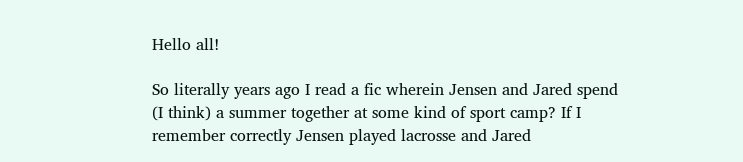Hello all!

So literally years ago I read a fic wherein Jensen and Jared spend (I think) a summer together at some kind of sport camp? If I remember correctly Jensen played lacrosse and Jared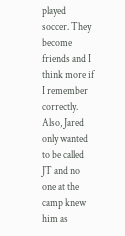played soccer. They become friends and I think more if I remember correctly.
Also, Jared only wanted to be called JT and no one at the camp knew him as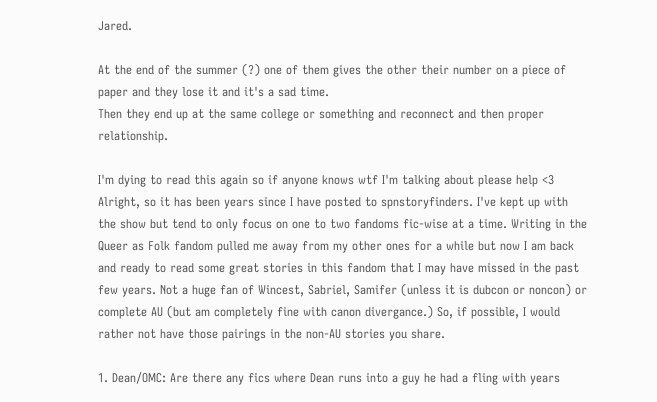Jared.

At the end of the summer (?) one of them gives the other their number on a piece of paper and they lose it and it's a sad time.
Then they end up at the same college or something and reconnect and then proper relationship.

I'm dying to read this again so if anyone knows wtf I'm talking about please help <3
Alright, so it has been years since I have posted to spnstoryfinders. I've kept up with the show but tend to only focus on one to two fandoms fic-wise at a time. Writing in the Queer as Folk fandom pulled me away from my other ones for a while but now I am back and ready to read some great stories in this fandom that I may have missed in the past few years. Not a huge fan of Wincest, Sabriel, Samifer (unless it is dubcon or noncon) or complete AU (but am completely fine with canon divergance.) So, if possible, I would rather not have those pairings in the non-AU stories you share.

1. Dean/OMC: Are there any fics where Dean runs into a guy he had a fling with years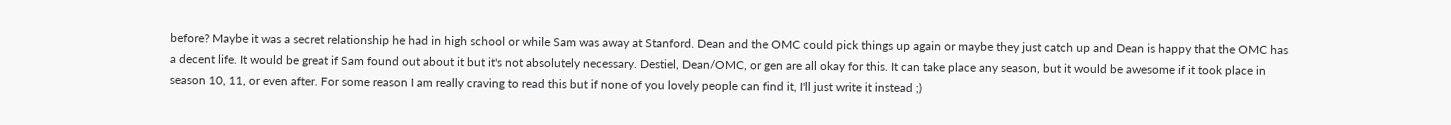before? Maybe it was a secret relationship he had in high school or while Sam was away at Stanford. Dean and the OMC could pick things up again or maybe they just catch up and Dean is happy that the OMC has a decent life. It would be great if Sam found out about it but it's not absolutely necessary. Destiel, Dean/OMC, or gen are all okay for this. It can take place any season, but it would be awesome if it took place in season 10, 11, or even after. For some reason I am really craving to read this but if none of you lovely people can find it, I'll just write it instead ;)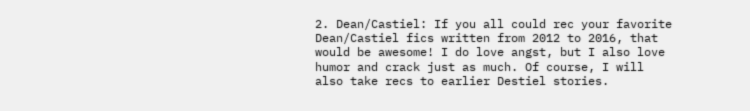2. Dean/Castiel: If you all could rec your favorite Dean/Castiel fics written from 2012 to 2016, that would be awesome! I do love angst, but I also love humor and crack just as much. Of course, I will also take recs to earlier Destiel stories.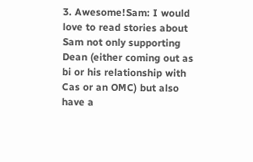3. Awesome!Sam: I would love to read stories about Sam not only supporting Dean (either coming out as bi or his relationship with Cas or an OMC) but also have a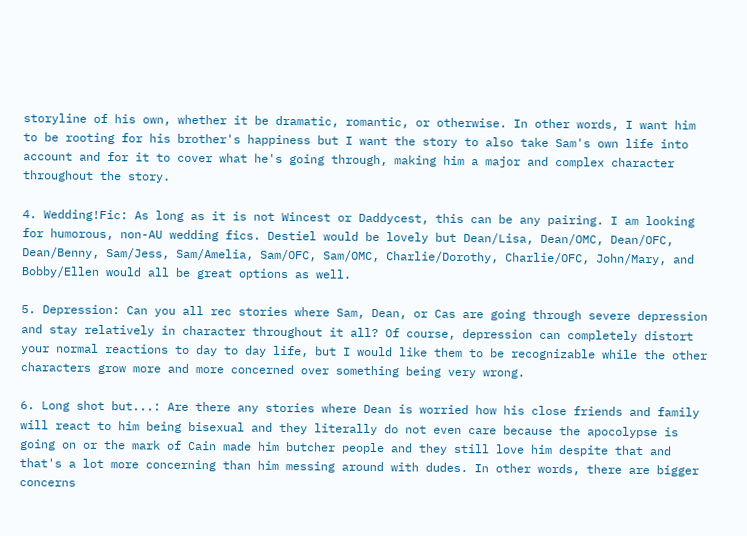storyline of his own, whether it be dramatic, romantic, or otherwise. In other words, I want him to be rooting for his brother's happiness but I want the story to also take Sam's own life into account and for it to cover what he's going through, making him a major and complex character throughout the story.

4. Wedding!Fic: As long as it is not Wincest or Daddycest, this can be any pairing. I am looking for humorous, non-AU wedding fics. Destiel would be lovely but Dean/Lisa, Dean/OMC, Dean/OFC, Dean/Benny, Sam/Jess, Sam/Amelia, Sam/OFC, Sam/OMC, Charlie/Dorothy, Charlie/OFC, John/Mary, and Bobby/Ellen would all be great options as well.

5. Depression: Can you all rec stories where Sam, Dean, or Cas are going through severe depression and stay relatively in character throughout it all? Of course, depression can completely distort your normal reactions to day to day life, but I would like them to be recognizable while the other characters grow more and more concerned over something being very wrong.

6. Long shot but...: Are there any stories where Dean is worried how his close friends and family will react to him being bisexual and they literally do not even care because the apocolypse is going on or the mark of Cain made him butcher people and they still love him despite that and that's a lot more concerning than him messing around with dudes. In other words, there are bigger concerns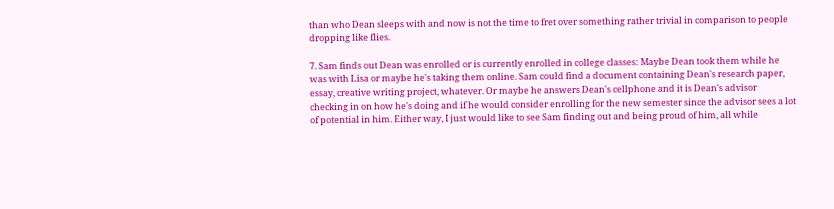than who Dean sleeps with and now is not the time to fret over something rather trivial in comparison to people dropping like flies.

7. Sam finds out Dean was enrolled or is currently enrolled in college classes: Maybe Dean took them while he was with Lisa or maybe he's taking them online. Sam could find a document containing Dean's research paper, essay, creative writing project, whatever. Or maybe he answers Dean's cellphone and it is Dean's advisor checking in on how he's doing and if he would consider enrolling for the new semester since the advisor sees a lot of potential in him. Either way, I just would like to see Sam finding out and being proud of him, all while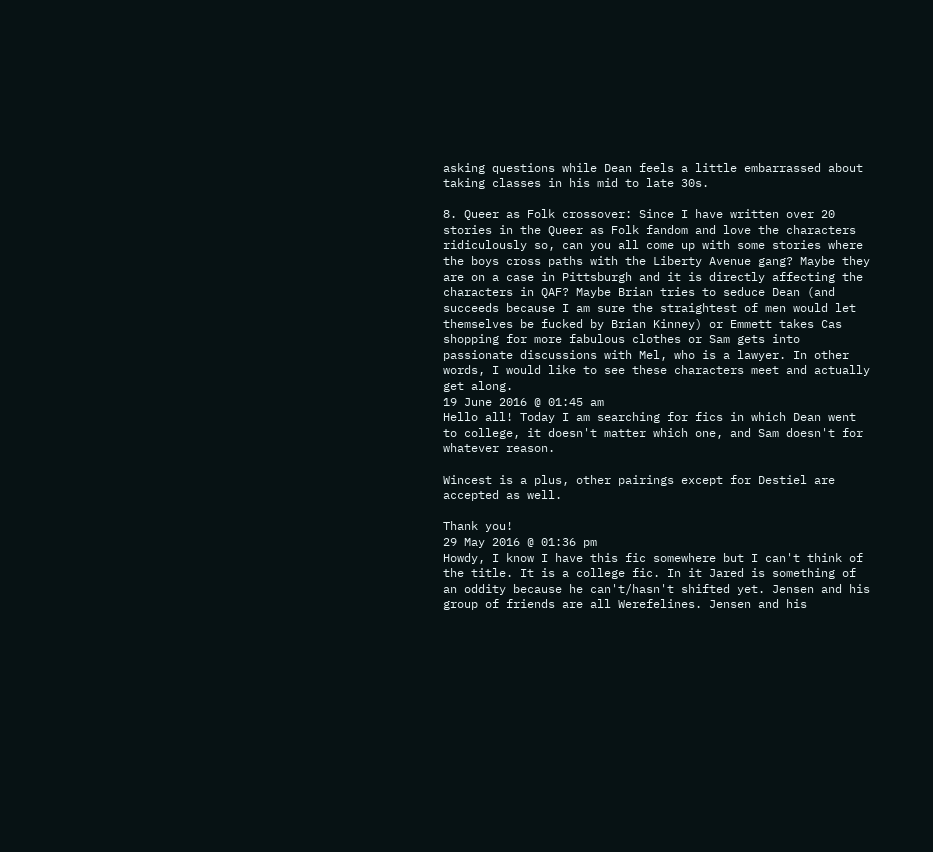asking questions while Dean feels a little embarrassed about taking classes in his mid to late 30s.

8. Queer as Folk crossover: Since I have written over 20 stories in the Queer as Folk fandom and love the characters ridiculously so, can you all come up with some stories where the boys cross paths with the Liberty Avenue gang? Maybe they are on a case in Pittsburgh and it is directly affecting the characters in QAF? Maybe Brian tries to seduce Dean (and succeeds because I am sure the straightest of men would let themselves be fucked by Brian Kinney) or Emmett takes Cas shopping for more fabulous clothes or Sam gets into passionate discussions with Mel, who is a lawyer. In other words, I would like to see these characters meet and actually get along.
19 June 2016 @ 01:45 am
Hello all! Today I am searching for fics in which Dean went to college, it doesn't matter which one, and Sam doesn't for whatever reason.

Wincest is a plus, other pairings except for Destiel are accepted as well.

Thank you!
29 May 2016 @ 01:36 pm
Howdy, I know I have this fic somewhere but I can't think of the title. It is a college fic. In it Jared is something of an oddity because he can't/hasn't shifted yet. Jensen and his group of friends are all Werefelines. Jensen and his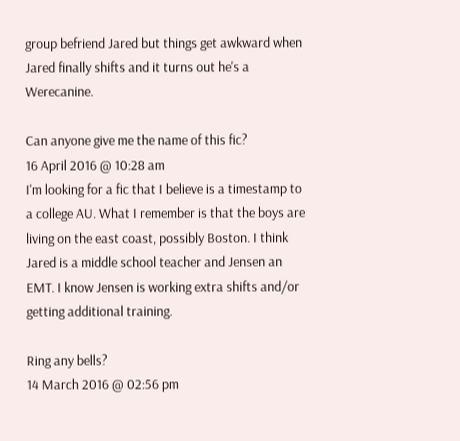group befriend Jared but things get awkward when Jared finally shifts and it turns out he's a Werecanine.

Can anyone give me the name of this fic?
16 April 2016 @ 10:28 am
I'm looking for a fic that I believe is a timestamp to a college AU. What I remember is that the boys are living on the east coast, possibly Boston. I think Jared is a middle school teacher and Jensen an EMT. I know Jensen is working extra shifts and/or getting additional training.

Ring any bells?
14 March 2016 @ 02:56 pm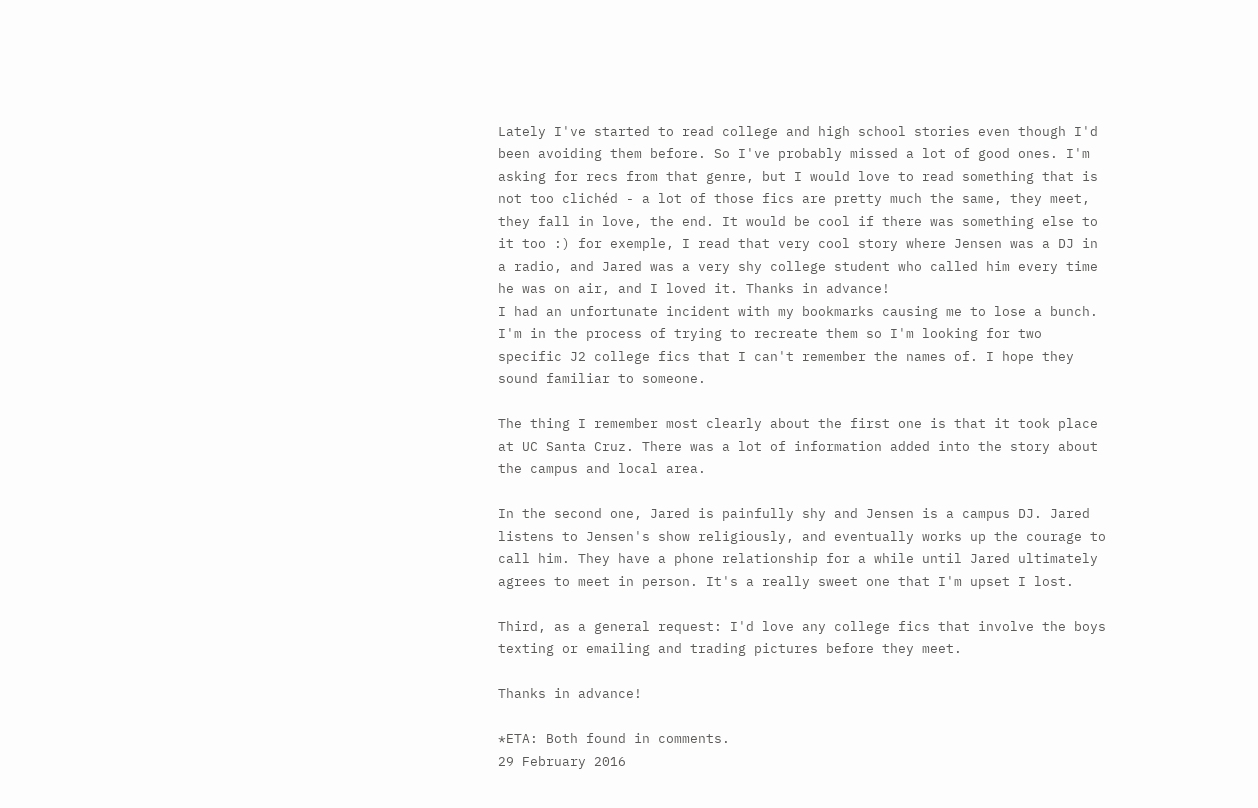Lately I've started to read college and high school stories even though I'd been avoiding them before. So I've probably missed a lot of good ones. I'm asking for recs from that genre, but I would love to read something that is not too clichéd - a lot of those fics are pretty much the same, they meet, they fall in love, the end. It would be cool if there was something else to it too :) for exemple, I read that very cool story where Jensen was a DJ in a radio, and Jared was a very shy college student who called him every time he was on air, and I loved it. Thanks in advance!
I had an unfortunate incident with my bookmarks causing me to lose a bunch. I'm in the process of trying to recreate them so I'm looking for two specific J2 college fics that I can't remember the names of. I hope they sound familiar to someone.

The thing I remember most clearly about the first one is that it took place at UC Santa Cruz. There was a lot of information added into the story about the campus and local area.

In the second one, Jared is painfully shy and Jensen is a campus DJ. Jared listens to Jensen's show religiously, and eventually works up the courage to call him. They have a phone relationship for a while until Jared ultimately agrees to meet in person. It's a really sweet one that I'm upset I lost.

Third, as a general request: I'd love any college fics that involve the boys texting or emailing and trading pictures before they meet.

Thanks in advance!

*ETA: Both found in comments.
29 February 2016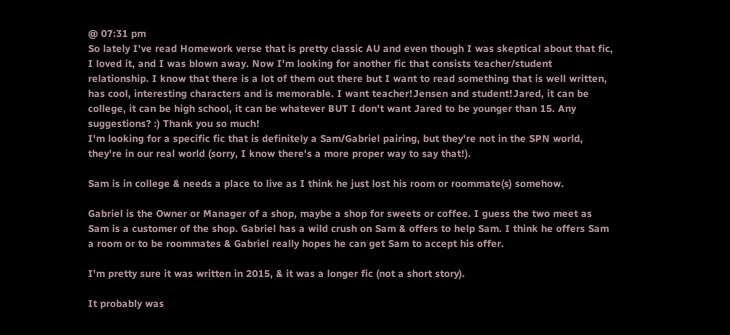@ 07:31 pm
So lately I've read Homework verse that is pretty classic AU and even though I was skeptical about that fic, I loved it, and I was blown away. Now I'm looking for another fic that consists teacher/student relationship. I know that there is a lot of them out there but I want to read something that is well written, has cool, interesting characters and is memorable. I want teacher!Jensen and student!Jared, it can be college, it can be high school, it can be whatever BUT I don't want Jared to be younger than 15. Any suggestions? :) Thank you so much!
I'm looking for a specific fic that is definitely a Sam/Gabriel pairing, but they're not in the SPN world, they're in our real world (sorry, I know there's a more proper way to say that!).

Sam is in college & needs a place to live as I think he just lost his room or roommate(s) somehow.

Gabriel is the Owner or Manager of a shop, maybe a shop for sweets or coffee. I guess the two meet as Sam is a customer of the shop. Gabriel has a wild crush on Sam & offers to help Sam. I think he offers Sam a room or to be roommates & Gabriel really hopes he can get Sam to accept his offer.

I'm pretty sure it was written in 2015, & it was a longer fic (not a short story).

It probably was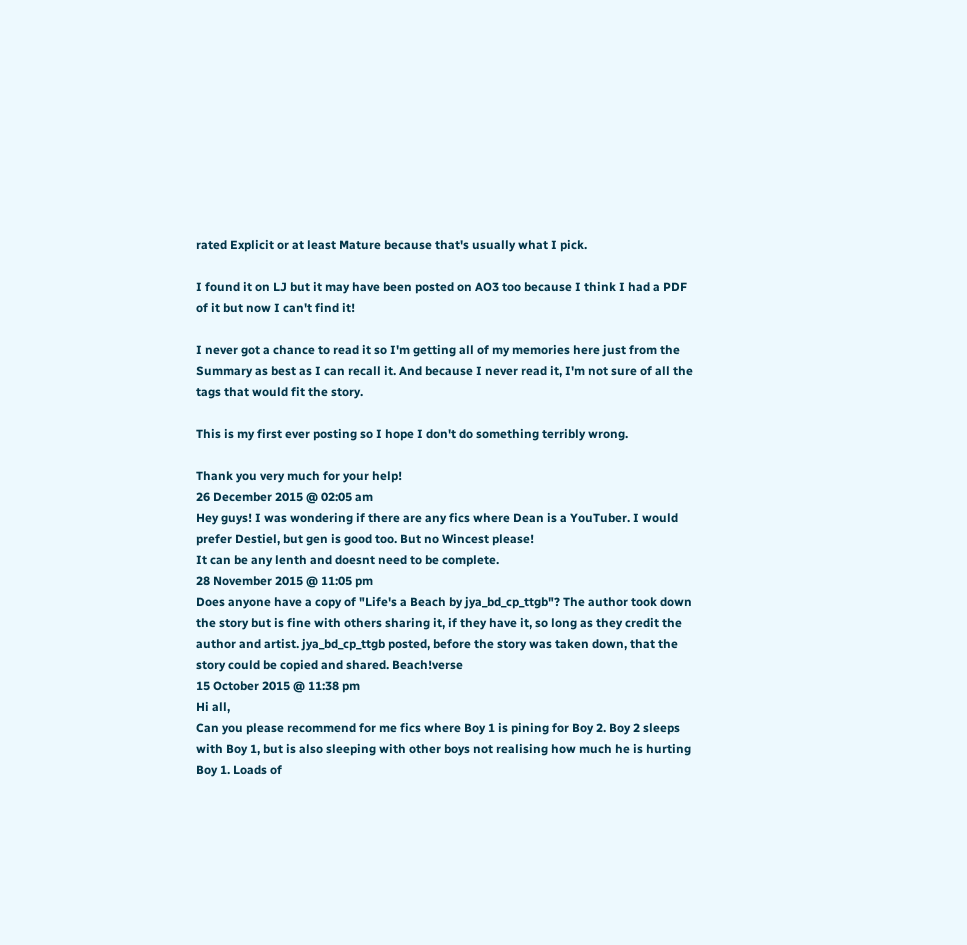rated Explicit or at least Mature because that's usually what I pick.

I found it on LJ but it may have been posted on AO3 too because I think I had a PDF of it but now I can't find it!

I never got a chance to read it so I'm getting all of my memories here just from the Summary as best as I can recall it. And because I never read it, I'm not sure of all the tags that would fit the story.

This is my first ever posting so I hope I don't do something terribly wrong.

Thank you very much for your help!
26 December 2015 @ 02:05 am
Hey guys! I was wondering if there are any fics where Dean is a YouTuber. I would prefer Destiel, but gen is good too. But no Wincest please!
It can be any lenth and doesnt need to be complete.
28 November 2015 @ 11:05 pm
Does anyone have a copy of "Life's a Beach by jya_bd_cp_ttgb"? The author took down the story but is fine with others sharing it, if they have it, so long as they credit the author and artist. jya_bd_cp_ttgb posted, before the story was taken down, that the story could be copied and shared. Beach!verse
15 October 2015 @ 11:38 pm
Hi all,
Can you please recommend for me fics where Boy 1 is pining for Boy 2. Boy 2 sleeps with Boy 1, but is also sleeping with other boys not realising how much he is hurting Boy 1. Loads of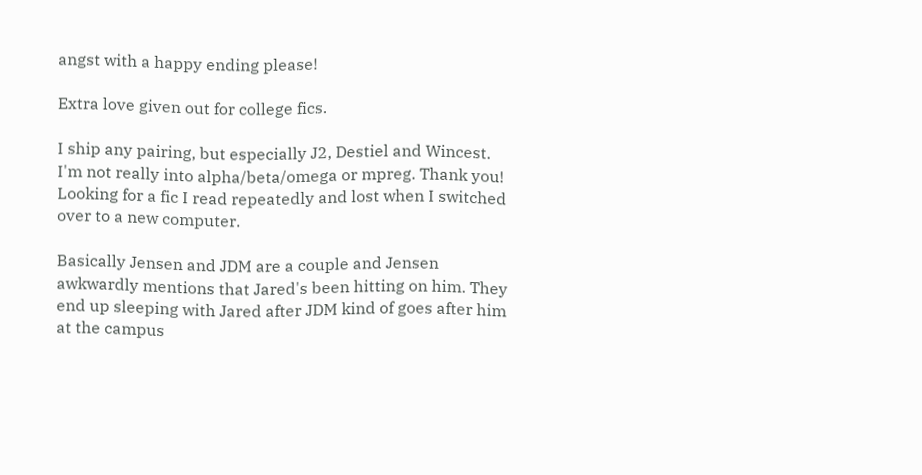angst with a happy ending please!

Extra love given out for college fics.

I ship any pairing, but especially J2, Destiel and Wincest. I'm not really into alpha/beta/omega or mpreg. Thank you!
Looking for a fic I read repeatedly and lost when I switched over to a new computer.

Basically Jensen and JDM are a couple and Jensen awkwardly mentions that Jared's been hitting on him. They end up sleeping with Jared after JDM kind of goes after him at the campus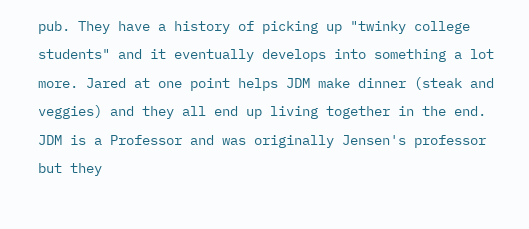pub. They have a history of picking up "twinky college students" and it eventually develops into something a lot more. Jared at one point helps JDM make dinner (steak and veggies) and they all end up living together in the end. JDM is a Professor and was originally Jensen's professor but they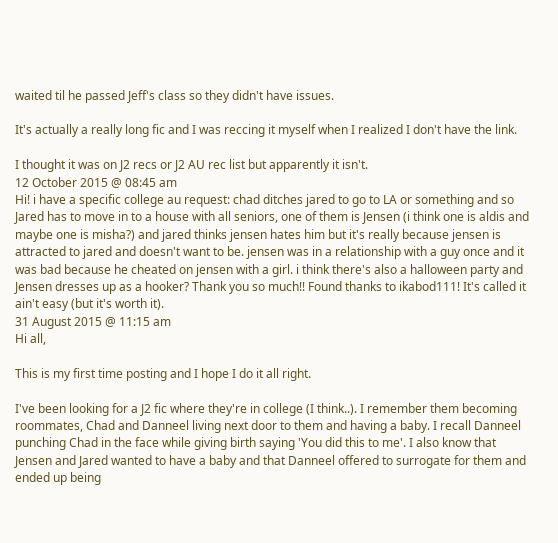waited til he passed Jeff's class so they didn't have issues.

It's actually a really long fic and I was reccing it myself when I realized I don't have the link.

I thought it was on J2 recs or J2 AU rec list but apparently it isn't.
12 October 2015 @ 08:45 am
Hi! i have a specific college au request: chad ditches jared to go to LA or something and so Jared has to move in to a house with all seniors, one of them is Jensen (i think one is aldis and maybe one is misha?) and jared thinks jensen hates him but it's really because jensen is attracted to jared and doesn't want to be. jensen was in a relationship with a guy once and it was bad because he cheated on jensen with a girl. i think there's also a halloween party and Jensen dresses up as a hooker? Thank you so much!! Found thanks to ikabod111! It's called it ain't easy (but it's worth it).
31 August 2015 @ 11:15 am
Hi all,

This is my first time posting and I hope I do it all right.

I've been looking for a J2 fic where they're in college (I think..). I remember them becoming roommates, Chad and Danneel living next door to them and having a baby. I recall Danneel punching Chad in the face while giving birth saying 'You did this to me'. I also know that Jensen and Jared wanted to have a baby and that Danneel offered to surrogate for them and ended up being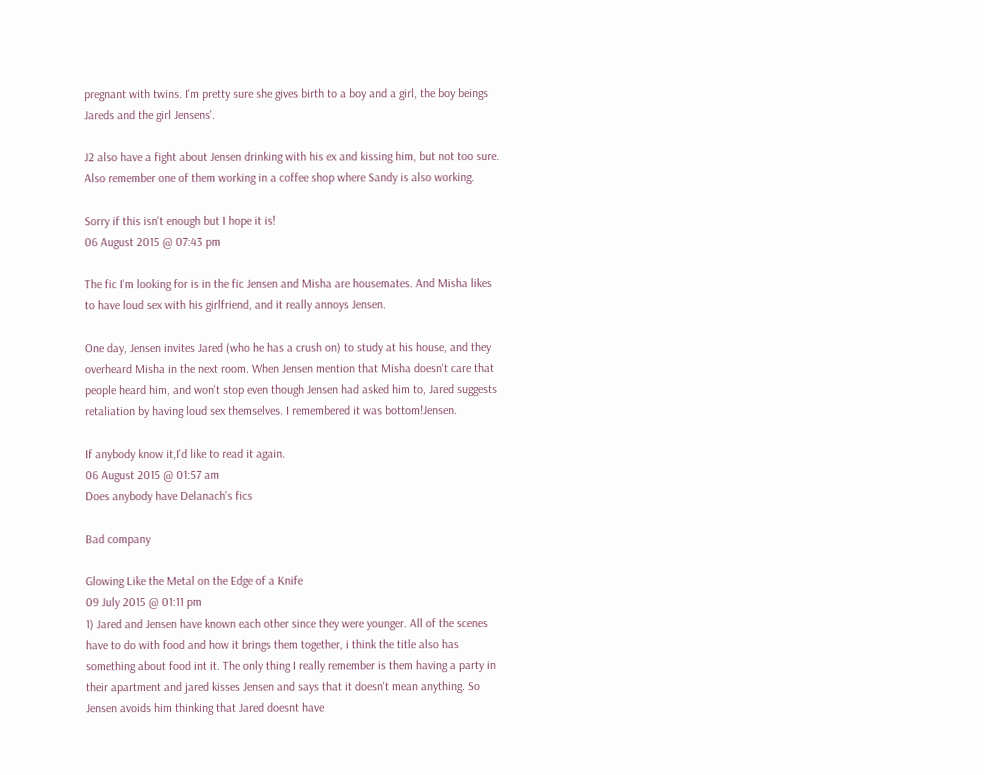pregnant with twins. I'm pretty sure she gives birth to a boy and a girl, the boy beings Jareds and the girl Jensens'.

J2 also have a fight about Jensen drinking with his ex and kissing him, but not too sure. Also remember one of them working in a coffee shop where Sandy is also working.

Sorry if this isn't enough but I hope it is!
06 August 2015 @ 07:43 pm

The fic I'm looking for is in the fic Jensen and Misha are housemates. And Misha likes to have loud sex with his girlfriend, and it really annoys Jensen.

One day, Jensen invites Jared (who he has a crush on) to study at his house, and they overheard Misha in the next room. When Jensen mention that Misha doesn't care that people heard him, and won't stop even though Jensen had asked him to, Jared suggests retaliation by having loud sex themselves. I remembered it was bottom!Jensen.

If anybody know it,I'd like to read it again.
06 August 2015 @ 01:57 am
Does anybody have Delanach's fics

Bad company

Glowing Like the Metal on the Edge of a Knife
09 July 2015 @ 01:11 pm
1) Jared and Jensen have known each other since they were younger. All of the scenes have to do with food and how it brings them together, i think the title also has something about food int it. The only thing I really remember is them having a party in their apartment and jared kisses Jensen and says that it doesn't mean anything. So Jensen avoids him thinking that Jared doesnt have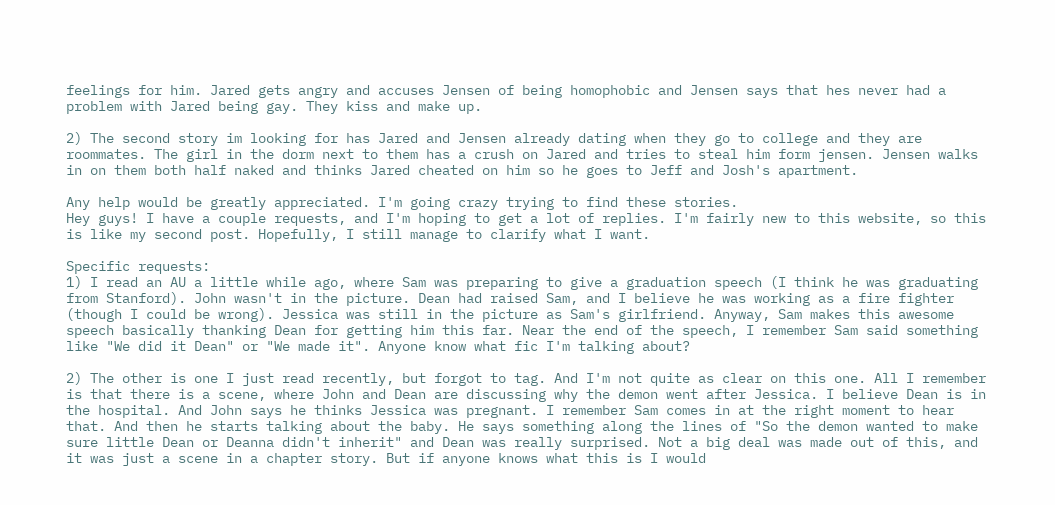feelings for him. Jared gets angry and accuses Jensen of being homophobic and Jensen says that hes never had a problem with Jared being gay. They kiss and make up.

2) The second story im looking for has Jared and Jensen already dating when they go to college and they are roommates. The girl in the dorm next to them has a crush on Jared and tries to steal him form jensen. Jensen walks in on them both half naked and thinks Jared cheated on him so he goes to Jeff and Josh's apartment.

Any help would be greatly appreciated. I'm going crazy trying to find these stories.
Hey guys! I have a couple requests, and I'm hoping to get a lot of replies. I'm fairly new to this website, so this is like my second post. Hopefully, I still manage to clarify what I want.

Specific requests:
1) I read an AU a little while ago, where Sam was preparing to give a graduation speech (I think he was graduating from Stanford). John wasn't in the picture. Dean had raised Sam, and I believe he was working as a fire fighter (though I could be wrong). Jessica was still in the picture as Sam's girlfriend. Anyway, Sam makes this awesome speech basically thanking Dean for getting him this far. Near the end of the speech, I remember Sam said something like "We did it Dean" or "We made it". Anyone know what fic I'm talking about?

2) The other is one I just read recently, but forgot to tag. And I'm not quite as clear on this one. All I remember is that there is a scene, where John and Dean are discussing why the demon went after Jessica. I believe Dean is in the hospital. And John says he thinks Jessica was pregnant. I remember Sam comes in at the right moment to hear that. And then he starts talking about the baby. He says something along the lines of "So the demon wanted to make sure little Dean or Deanna didn't inherit" and Dean was really surprised. Not a big deal was made out of this, and it was just a scene in a chapter story. But if anyone knows what this is I would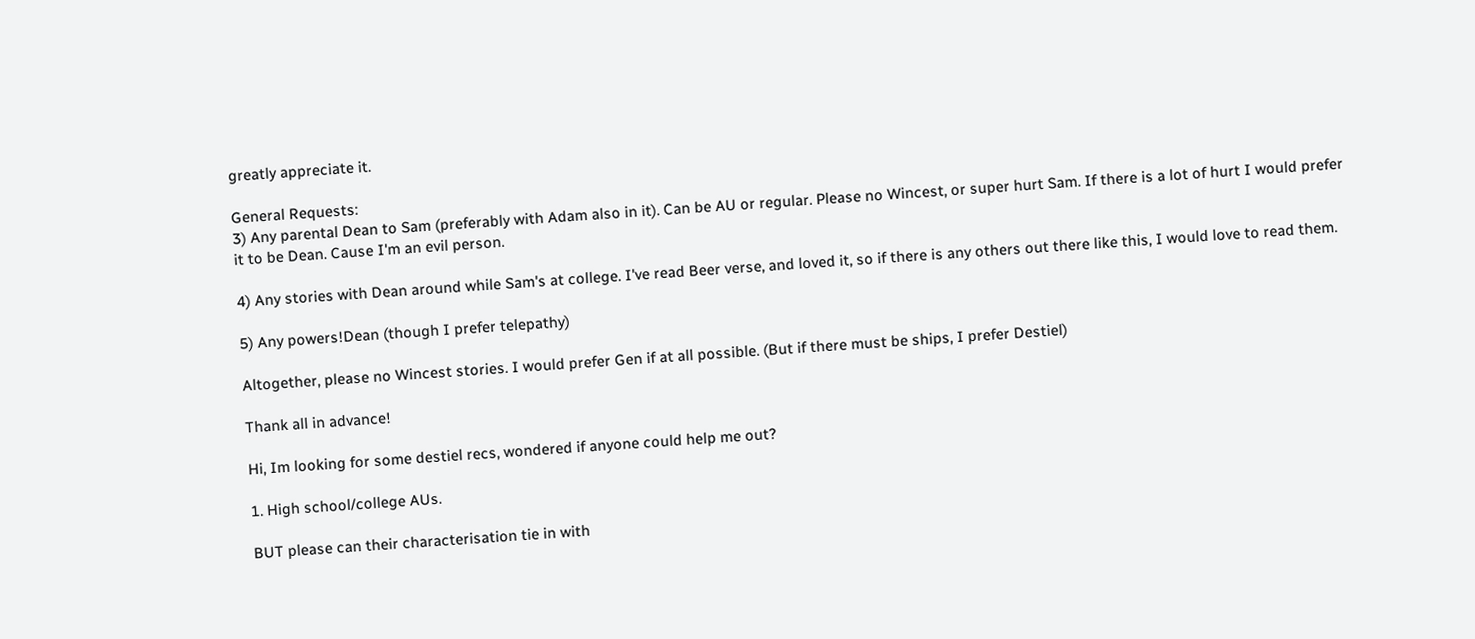greatly appreciate it.

General Requests:
3) Any parental Dean to Sam (preferably with Adam also in it). Can be AU or regular. Please no Wincest, or super hurt Sam. If there is a lot of hurt I would prefer it to be Dean. Cause I'm an evil person.

4) Any stories with Dean around while Sam's at college. I've read Beer verse, and loved it, so if there is any others out there like this, I would love to read them.

5) Any powers!Dean (though I prefer telepathy)

Altogether, please no Wincest stories. I would prefer Gen if at all possible. (But if there must be ships, I prefer Destiel)

Thank all in advance!

Hi, Im looking for some destiel recs, wondered if anyone could help me out?

1. High school/college AUs.

BUT please can their characterisation tie in with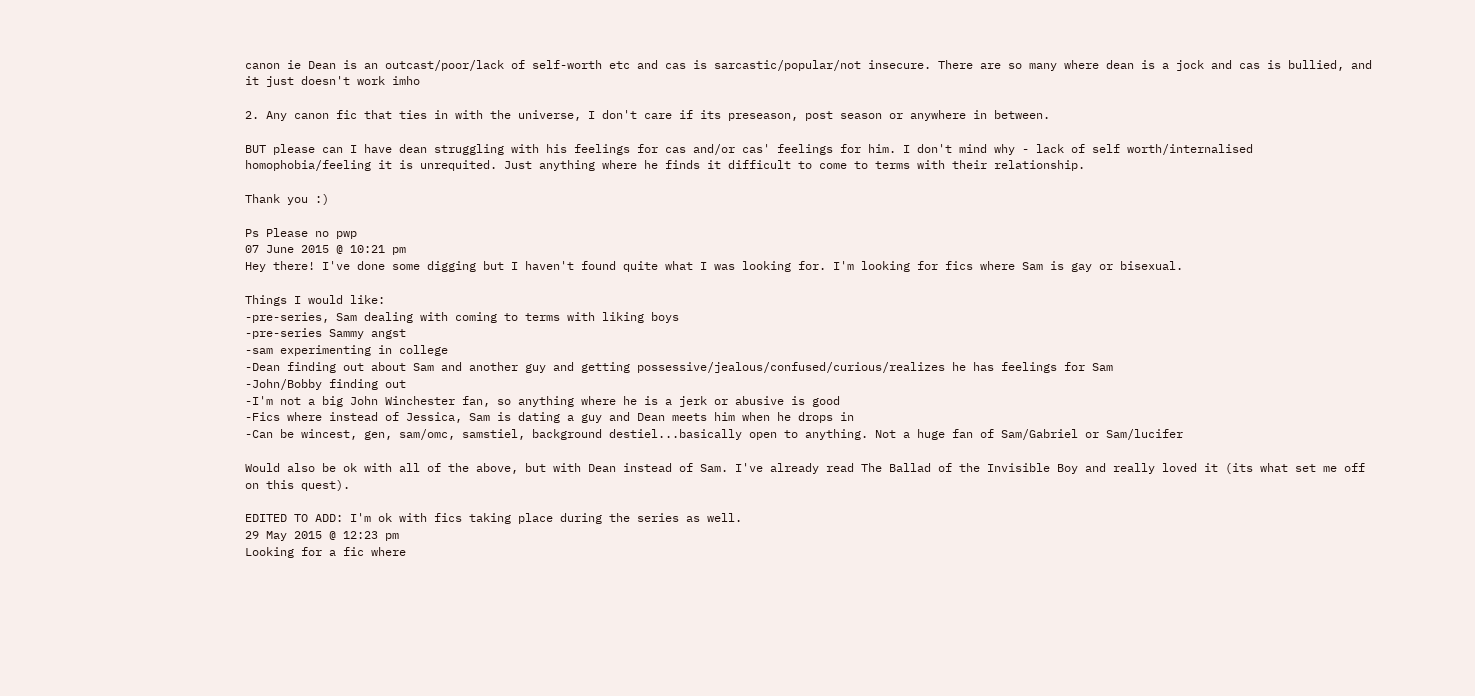canon ie Dean is an outcast/poor/lack of self-worth etc and cas is sarcastic/popular/not insecure. There are so many where dean is a jock and cas is bullied, and it just doesn't work imho

2. Any canon fic that ties in with the universe, I don't care if its preseason, post season or anywhere in between.

BUT please can I have dean struggling with his feelings for cas and/or cas' feelings for him. I don't mind why - lack of self worth/internalised homophobia/feeling it is unrequited. Just anything where he finds it difficult to come to terms with their relationship.

Thank you :)

Ps Please no pwp
07 June 2015 @ 10:21 pm
Hey there! I've done some digging but I haven't found quite what I was looking for. I'm looking for fics where Sam is gay or bisexual.

Things I would like:
-pre-series, Sam dealing with coming to terms with liking boys
-pre-series Sammy angst
-sam experimenting in college
-Dean finding out about Sam and another guy and getting possessive/jealous/confused/curious/realizes he has feelings for Sam
-John/Bobby finding out
-I'm not a big John Winchester fan, so anything where he is a jerk or abusive is good
-Fics where instead of Jessica, Sam is dating a guy and Dean meets him when he drops in
-Can be wincest, gen, sam/omc, samstiel, background destiel...basically open to anything. Not a huge fan of Sam/Gabriel or Sam/lucifer

Would also be ok with all of the above, but with Dean instead of Sam. I've already read The Ballad of the Invisible Boy and really loved it (its what set me off on this quest).

EDITED TO ADD: I'm ok with fics taking place during the series as well.
29 May 2015 @ 12:23 pm
Looking for a fic where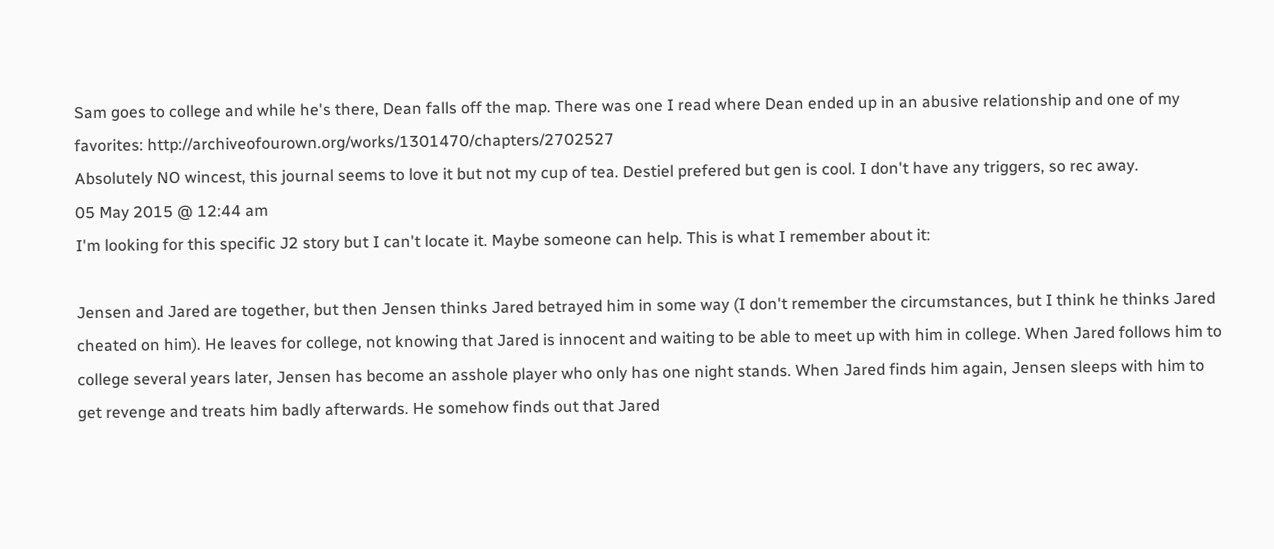Sam goes to college and while he's there, Dean falls off the map. There was one I read where Dean ended up in an abusive relationship and one of my favorites: http://archiveofourown.org/works/1301470/chapters/2702527
Absolutely NO wincest, this journal seems to love it but not my cup of tea. Destiel prefered but gen is cool. I don't have any triggers, so rec away.
05 May 2015 @ 12:44 am
I'm looking for this specific J2 story but I can't locate it. Maybe someone can help. This is what I remember about it:

Jensen and Jared are together, but then Jensen thinks Jared betrayed him in some way (I don't remember the circumstances, but I think he thinks Jared cheated on him). He leaves for college, not knowing that Jared is innocent and waiting to be able to meet up with him in college. When Jared follows him to college several years later, Jensen has become an asshole player who only has one night stands. When Jared finds him again, Jensen sleeps with him to get revenge and treats him badly afterwards. He somehow finds out that Jared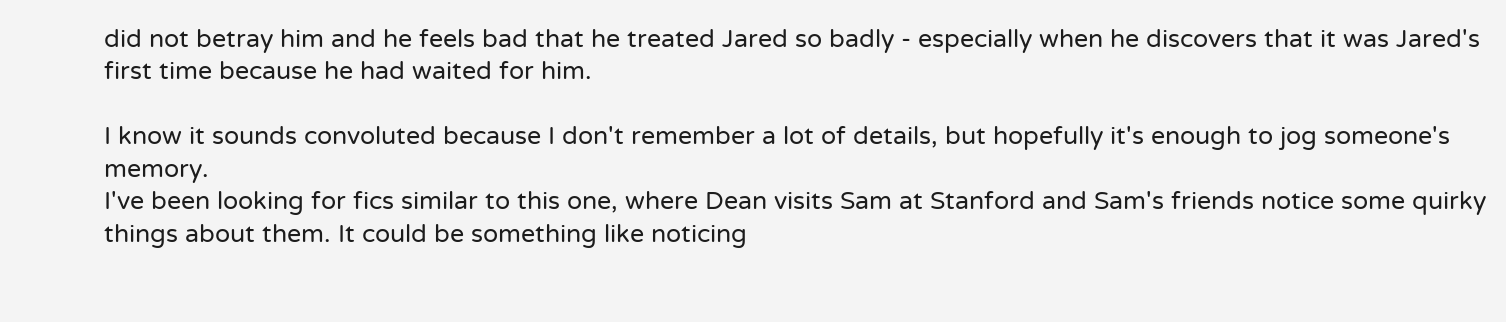did not betray him and he feels bad that he treated Jared so badly - especially when he discovers that it was Jared's first time because he had waited for him.

I know it sounds convoluted because I don't remember a lot of details, but hopefully it's enough to jog someone's memory.
I've been looking for fics similar to this one, where Dean visits Sam at Stanford and Sam's friends notice some quirky things about them. It could be something like noticing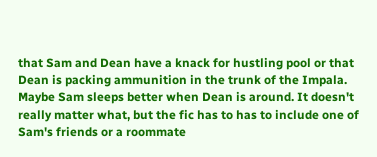that Sam and Dean have a knack for hustling pool or that Dean is packing ammunition in the trunk of the Impala. Maybe Sam sleeps better when Dean is around. It doesn't really matter what, but the fic has to has to include one of Sam's friends or a roommate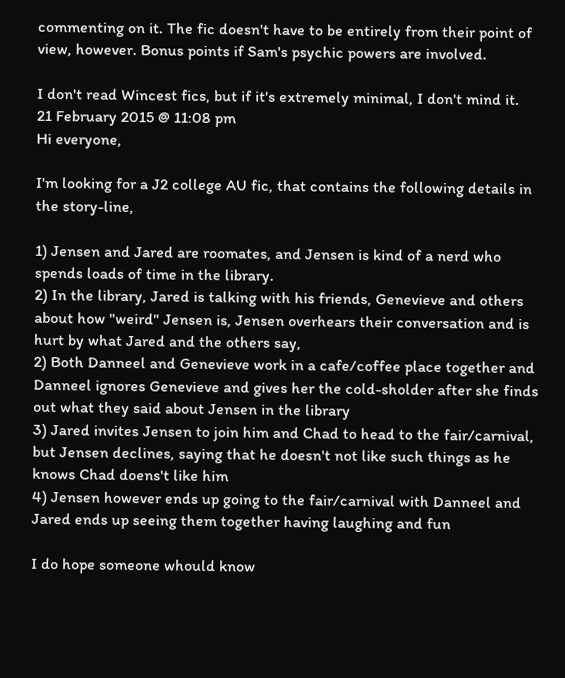commenting on it. The fic doesn't have to be entirely from their point of view, however. Bonus points if Sam's psychic powers are involved.

I don't read Wincest fics, but if it's extremely minimal, I don't mind it.
21 February 2015 @ 11:08 pm
Hi everyone,

I'm looking for a J2 college AU fic, that contains the following details in the story-line,

1) Jensen and Jared are roomates, and Jensen is kind of a nerd who spends loads of time in the library.
2) In the library, Jared is talking with his friends, Genevieve and others about how "weird" Jensen is, Jensen overhears their conversation and is hurt by what Jared and the others say,
2) Both Danneel and Genevieve work in a cafe/coffee place together and Danneel ignores Genevieve and gives her the cold-sholder after she finds out what they said about Jensen in the library
3) Jared invites Jensen to join him and Chad to head to the fair/carnival, but Jensen declines, saying that he doesn't not like such things as he knows Chad doens't like him
4) Jensen however ends up going to the fair/carnival with Danneel and Jared ends up seeing them together having laughing and fun

I do hope someone whould know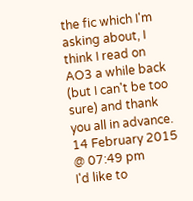the fic which I'm asking about, I think I read on AO3 a while back (but I can't be too sure) and thank you all in advance.
14 February 2015 @ 07:49 pm
I'd like to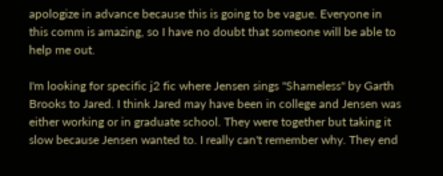apologize in advance because this is going to be vague. Everyone in this comm is amazing, so I have no doubt that someone will be able to help me out.

I'm looking for specific j2 fic where Jensen sings "Shameless" by Garth Brooks to Jared. I think Jared may have been in college and Jensen was either working or in graduate school. They were together but taking it slow because Jensen wanted to. I really can't remember why. They end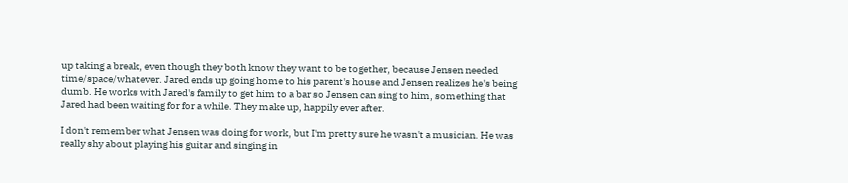up taking a break, even though they both know they want to be together, because Jensen needed time/space/whatever. Jared ends up going home to his parent's house and Jensen realizes he's being dumb. He works with Jared's family to get him to a bar so Jensen can sing to him, something that Jared had been waiting for for a while. They make up, happily ever after.

I don't remember what Jensen was doing for work, but I'm pretty sure he wasn't a musician. He was really shy about playing his guitar and singing in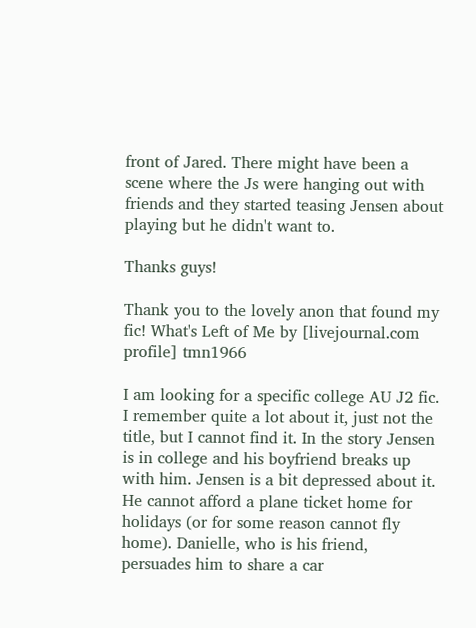front of Jared. There might have been a scene where the Js were hanging out with friends and they started teasing Jensen about playing but he didn't want to.

Thanks guys!

Thank you to the lovely anon that found my fic! What's Left of Me by [livejournal.com profile] tmn1966

I am looking for a specific college AU J2 fic. I remember quite a lot about it, just not the title, but I cannot find it. In the story Jensen is in college and his boyfriend breaks up with him. Jensen is a bit depressed about it. He cannot afford a plane ticket home for holidays (or for some reason cannot fly home). Danielle, who is his friend, persuades him to share a car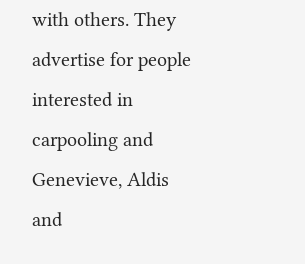with others. They advertise for people interested in carpooling and Genevieve, Aldis and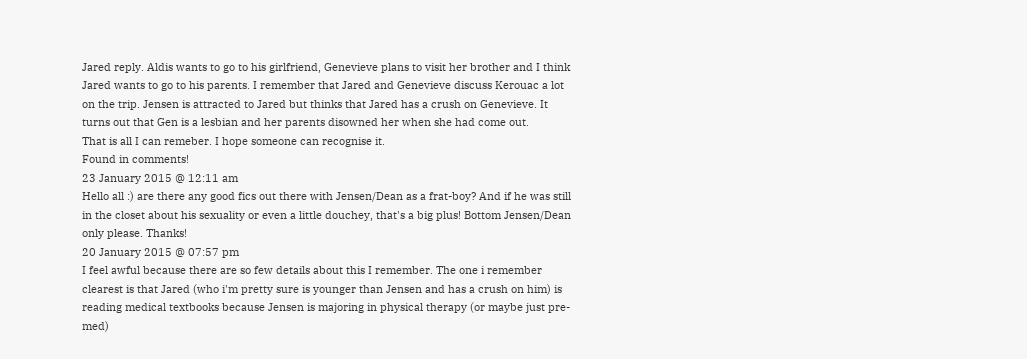Jared reply. Aldis wants to go to his girlfriend, Genevieve plans to visit her brother and I think Jared wants to go to his parents. I remember that Jared and Genevieve discuss Kerouac a lot on the trip. Jensen is attracted to Jared but thinks that Jared has a crush on Genevieve. It turns out that Gen is a lesbian and her parents disowned her when she had come out.
That is all I can remeber. I hope someone can recognise it.
Found in comments!
23 January 2015 @ 12:11 am
Hello all :) are there any good fics out there with Jensen/Dean as a frat-boy? And if he was still in the closet about his sexuality or even a little douchey, that's a big plus! Bottom Jensen/Dean only please. Thanks!
20 January 2015 @ 07:57 pm
I feel awful because there are so few details about this I remember. The one i remember clearest is that Jared (who i'm pretty sure is younger than Jensen and has a crush on him) is reading medical textbooks because Jensen is majoring in physical therapy (or maybe just pre-med)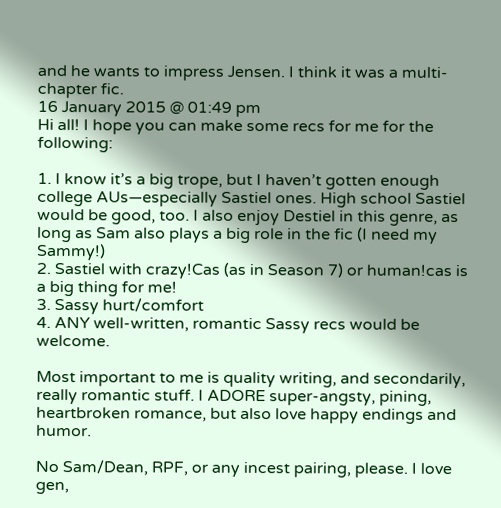and he wants to impress Jensen. I think it was a multi-chapter fic.
16 January 2015 @ 01:49 pm
Hi all! I hope you can make some recs for me for the following:

1. I know it’s a big trope, but I haven’t gotten enough college AUs—especially Sastiel ones. High school Sastiel would be good, too. I also enjoy Destiel in this genre, as long as Sam also plays a big role in the fic (I need my Sammy!)
2. Sastiel with crazy!Cas (as in Season 7) or human!cas is a big thing for me!
3. Sassy hurt/comfort
4. ANY well-written, romantic Sassy recs would be welcome.

Most important to me is quality writing, and secondarily, really romantic stuff. I ADORE super-angsty, pining, heartbroken romance, but also love happy endings and humor.

No Sam/Dean, RPF, or any incest pairing, please. I love gen,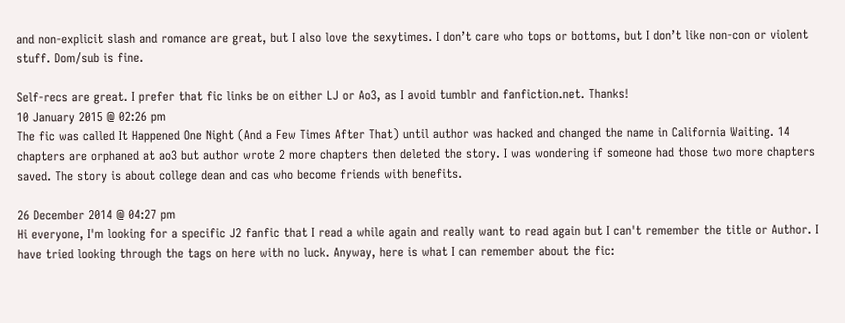and non-explicit slash and romance are great, but I also love the sexytimes. I don’t care who tops or bottoms, but I don’t like non-con or violent stuff. Dom/sub is fine.

Self-recs are great. I prefer that fic links be on either LJ or Ao3, as I avoid tumblr and fanfiction.net. Thanks!
10 January 2015 @ 02:26 pm
The fic was called It Happened One Night (And a Few Times After That) until author was hacked and changed the name in California Waiting. 14 chapters are orphaned at ao3 but author wrote 2 more chapters then deleted the story. I was wondering if someone had those two more chapters saved. The story is about college dean and cas who become friends with benefits.

26 December 2014 @ 04:27 pm
Hi everyone, I'm looking for a specific J2 fanfic that I read a while again and really want to read again but I can't remember the title or Author. I have tried looking through the tags on here with no luck. Anyway, here is what I can remember about the fic: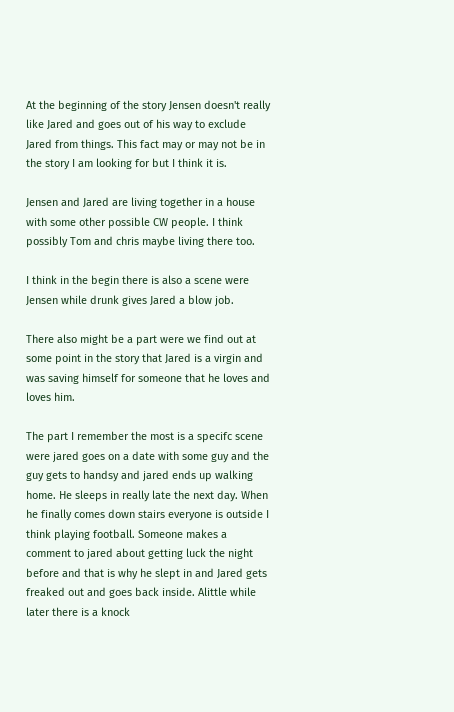At the beginning of the story Jensen doesn't really like Jared and goes out of his way to exclude Jared from things. This fact may or may not be in the story I am looking for but I think it is.

Jensen and Jared are living together in a house with some other possible CW people. I think possibly Tom and chris maybe living there too.

I think in the begin there is also a scene were Jensen while drunk gives Jared a blow job.

There also might be a part were we find out at some point in the story that Jared is a virgin and was saving himself for someone that he loves and loves him.

The part I remember the most is a specifc scene were jared goes on a date with some guy and the guy gets to handsy and jared ends up walking home. He sleeps in really late the next day. When he finally comes down stairs everyone is outside I think playing football. Someone makes a comment to jared about getting luck the night before and that is why he slept in and Jared gets freaked out and goes back inside. Alittle while later there is a knock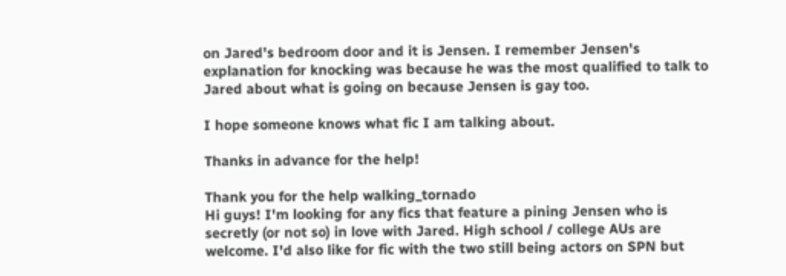on Jared's bedroom door and it is Jensen. I remember Jensen's explanation for knocking was because he was the most qualified to talk to Jared about what is going on because Jensen is gay too.

I hope someone knows what fic I am talking about.

Thanks in advance for the help!

Thank you for the help walking_tornado
Hi guys! I'm looking for any fics that feature a pining Jensen who is secretly (or not so) in love with Jared. High school / college AUs are welcome. I'd also like for fic with the two still being actors on SPN but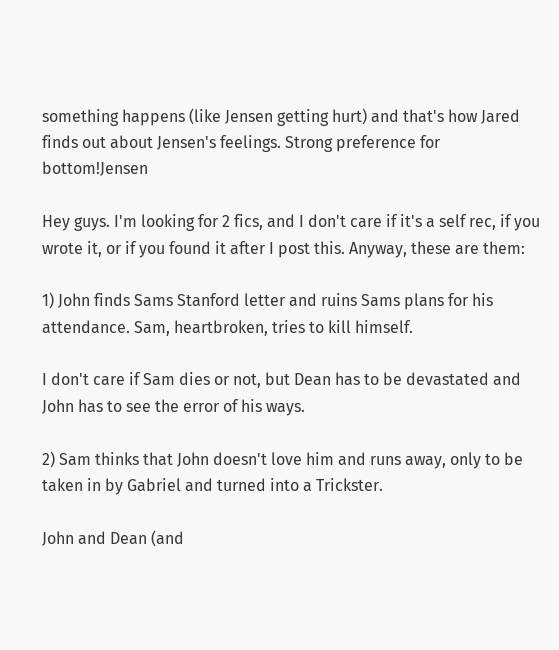something happens (like Jensen getting hurt) and that's how Jared finds out about Jensen's feelings. Strong preference for bottom!Jensen

Hey guys. I'm looking for 2 fics, and I don't care if it's a self rec, if you wrote it, or if you found it after I post this. Anyway, these are them:

1) John finds Sams Stanford letter and ruins Sams plans for his attendance. Sam, heartbroken, tries to kill himself.

I don't care if Sam dies or not, but Dean has to be devastated and John has to see the error of his ways.

2) Sam thinks that John doesn't love him and runs away, only to be taken in by Gabriel and turned into a Trickster.

John and Dean (and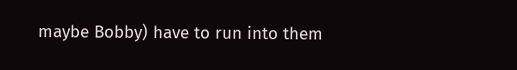maybe Bobby) have to run into them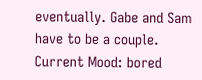eventually. Gabe and Sam have to be a couple.
Current Mood: bored